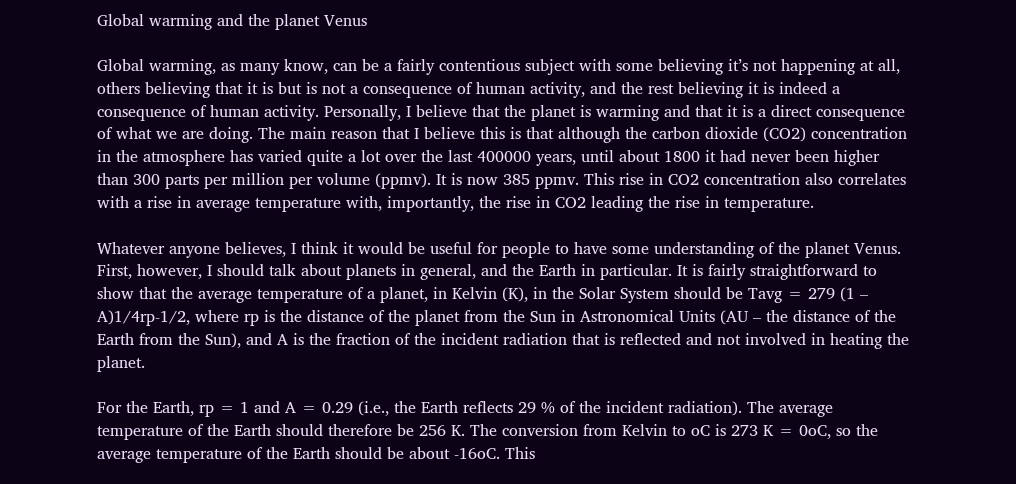Global warming and the planet Venus

Global warming, as many know, can be a fairly contentious subject with some believing it’s not happening at all, others believing that it is but is not a consequence of human activity, and the rest believing it is indeed a consequence of human activity. Personally, I believe that the planet is warming and that it is a direct consequence of what we are doing. The main reason that I believe this is that although the carbon dioxide (CO2) concentration in the atmosphere has varied quite a lot over the last 400000 years, until about 1800 it had never been higher than 300 parts per million per volume (ppmv). It is now 385 ppmv. This rise in CO2 concentration also correlates with a rise in average temperature with, importantly, the rise in CO2 leading the rise in temperature.

Whatever anyone believes, I think it would be useful for people to have some understanding of the planet Venus. First, however, I should talk about planets in general, and the Earth in particular. It is fairly straightforward to show that the average temperature of a planet, in Kelvin (K), in the Solar System should be Tavg = 279 (1 – A)1/4rp-1/2, where rp is the distance of the planet from the Sun in Astronomical Units (AU – the distance of the Earth from the Sun), and A is the fraction of the incident radiation that is reflected and not involved in heating the planet.

For the Earth, rp = 1 and A = 0.29 (i.e., the Earth reflects 29 % of the incident radiation). The average temperature of the Earth should therefore be 256 K. The conversion from Kelvin to oC is 273 K = 0oC, so the average temperature of the Earth should be about -16oC. This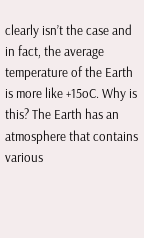clearly isn’t the case and in fact, the average temperature of the Earth is more like +15oC. Why is this? The Earth has an atmosphere that contains various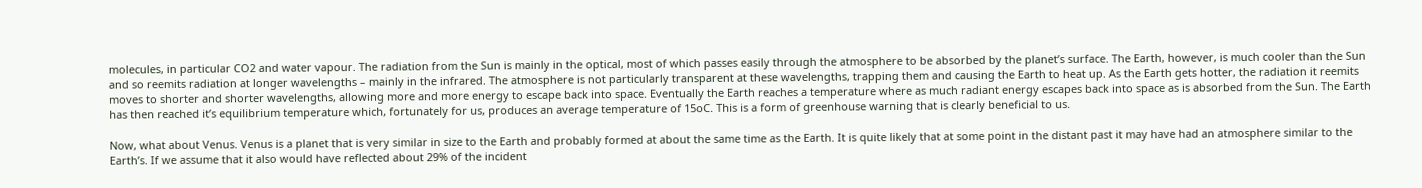molecules, in particular CO2 and water vapour. The radiation from the Sun is mainly in the optical, most of which passes easily through the atmosphere to be absorbed by the planet’s surface. The Earth, however, is much cooler than the Sun and so reemits radiation at longer wavelengths – mainly in the infrared. The atmosphere is not particularly transparent at these wavelengths, trapping them and causing the Earth to heat up. As the Earth gets hotter, the radiation it reemits moves to shorter and shorter wavelengths, allowing more and more energy to escape back into space. Eventually the Earth reaches a temperature where as much radiant energy escapes back into space as is absorbed from the Sun. The Earth has then reached it’s equilibrium temperature which, fortunately for us, produces an average temperature of 15oC. This is a form of greenhouse warning that is clearly beneficial to us.

Now, what about Venus. Venus is a planet that is very similar in size to the Earth and probably formed at about the same time as the Earth. It is quite likely that at some point in the distant past it may have had an atmosphere similar to the Earth’s. If we assume that it also would have reflected about 29% of the incident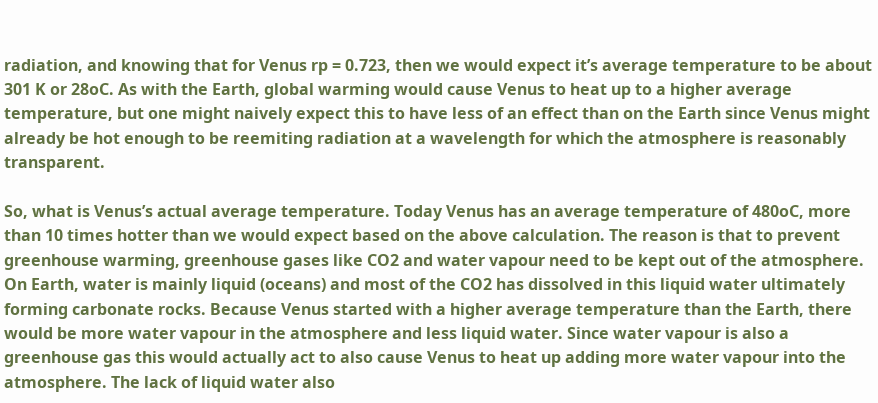radiation, and knowing that for Venus rp = 0.723, then we would expect it’s average temperature to be about 301 K or 28oC. As with the Earth, global warming would cause Venus to heat up to a higher average temperature, but one might naively expect this to have less of an effect than on the Earth since Venus might already be hot enough to be reemiting radiation at a wavelength for which the atmosphere is reasonably transparent.

So, what is Venus’s actual average temperature. Today Venus has an average temperature of 480oC, more than 10 times hotter than we would expect based on the above calculation. The reason is that to prevent greenhouse warming, greenhouse gases like CO2 and water vapour need to be kept out of the atmosphere. On Earth, water is mainly liquid (oceans) and most of the CO2 has dissolved in this liquid water ultimately forming carbonate rocks. Because Venus started with a higher average temperature than the Earth, there would be more water vapour in the atmosphere and less liquid water. Since water vapour is also a greenhouse gas this would actually act to also cause Venus to heat up adding more water vapour into the atmosphere. The lack of liquid water also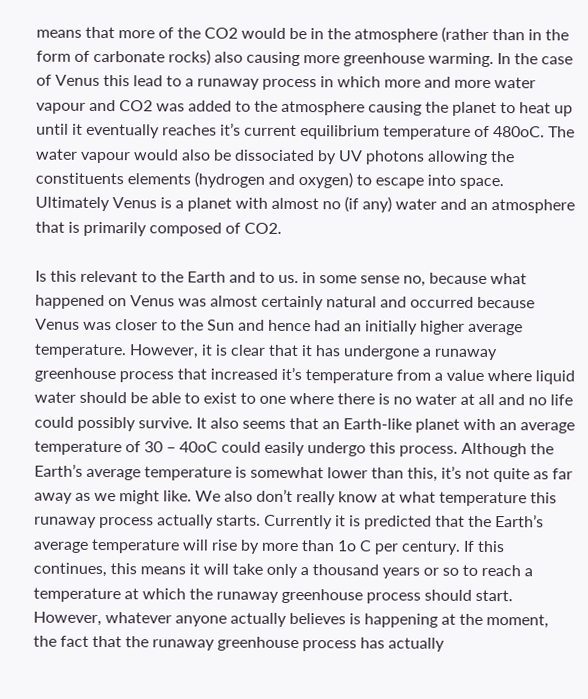means that more of the CO2 would be in the atmosphere (rather than in the form of carbonate rocks) also causing more greenhouse warming. In the case of Venus this lead to a runaway process in which more and more water vapour and CO2 was added to the atmosphere causing the planet to heat up until it eventually reaches it’s current equilibrium temperature of 480oC. The water vapour would also be dissociated by UV photons allowing the constituents elements (hydrogen and oxygen) to escape into space. Ultimately Venus is a planet with almost no (if any) water and an atmosphere that is primarily composed of CO2.

Is this relevant to the Earth and to us. in some sense no, because what happened on Venus was almost certainly natural and occurred because Venus was closer to the Sun and hence had an initially higher average temperature. However, it is clear that it has undergone a runaway greenhouse process that increased it’s temperature from a value where liquid water should be able to exist to one where there is no water at all and no life could possibly survive. It also seems that an Earth-like planet with an average temperature of 30 – 40oC could easily undergo this process. Although the Earth’s average temperature is somewhat lower than this, it’s not quite as far away as we might like. We also don’t really know at what temperature this runaway process actually starts. Currently it is predicted that the Earth’s average temperature will rise by more than 1o C per century. If this continues, this means it will take only a thousand years or so to reach a temperature at which the runaway greenhouse process should start. However, whatever anyone actually believes is happening at the moment, the fact that the runaway greenhouse process has actually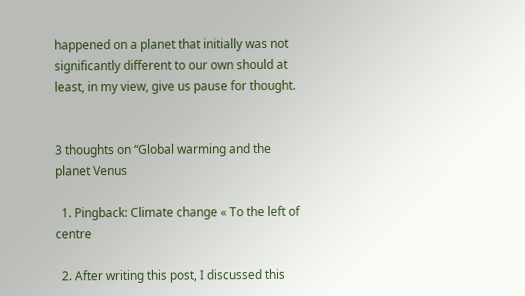happened on a planet that initially was not significantly different to our own should at least, in my view, give us pause for thought.


3 thoughts on “Global warming and the planet Venus

  1. Pingback: Climate change « To the left of centre

  2. After writing this post, I discussed this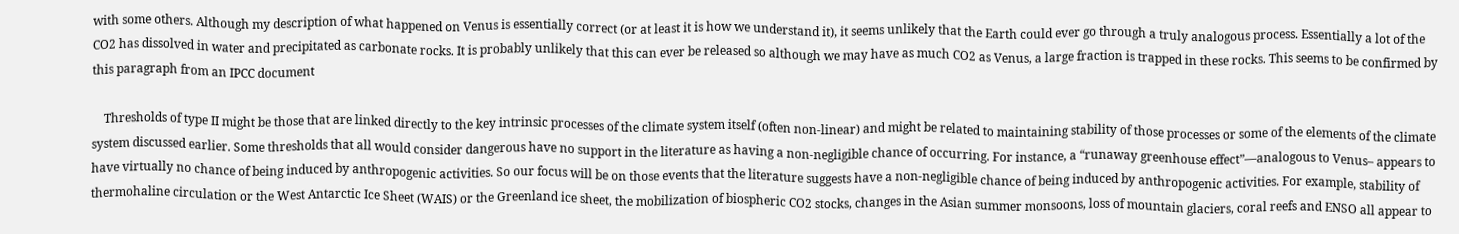with some others. Although my description of what happened on Venus is essentially correct (or at least it is how we understand it), it seems unlikely that the Earth could ever go through a truly analogous process. Essentially a lot of the CO2 has dissolved in water and precipitated as carbonate rocks. It is probably unlikely that this can ever be released so although we may have as much CO2 as Venus, a large fraction is trapped in these rocks. This seems to be confirmed by this paragraph from an IPCC document

    Thresholds of type II might be those that are linked directly to the key intrinsic processes of the climate system itself (often non-linear) and might be related to maintaining stability of those processes or some of the elements of the climate system discussed earlier. Some thresholds that all would consider dangerous have no support in the literature as having a non-negligible chance of occurring. For instance, a “runaway greenhouse effect”—analogous to Venus– appears to have virtually no chance of being induced by anthropogenic activities. So our focus will be on those events that the literature suggests have a non-negligible chance of being induced by anthropogenic activities. For example, stability of thermohaline circulation or the West Antarctic Ice Sheet (WAIS) or the Greenland ice sheet, the mobilization of biospheric CO2 stocks, changes in the Asian summer monsoons, loss of mountain glaciers, coral reefs and ENSO all appear to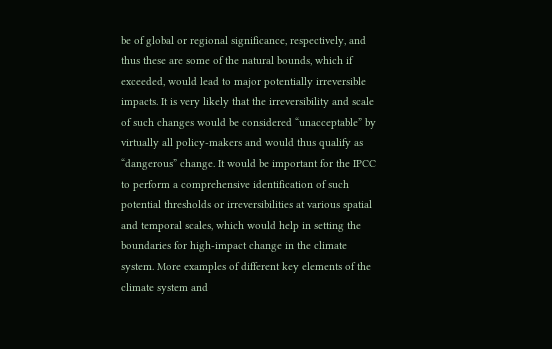be of global or regional significance, respectively, and thus these are some of the natural bounds, which if exceeded, would lead to major potentially irreversible impacts. It is very likely that the irreversibility and scale of such changes would be considered “unacceptable” by virtually all policy-makers and would thus qualify as “dangerous” change. It would be important for the IPCC to perform a comprehensive identification of such potential thresholds or irreversibilities at various spatial and temporal scales, which would help in setting the boundaries for high-impact change in the climate system. More examples of different key elements of the climate system and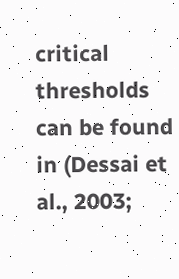critical thresholds can be found in (Dessai et al., 2003;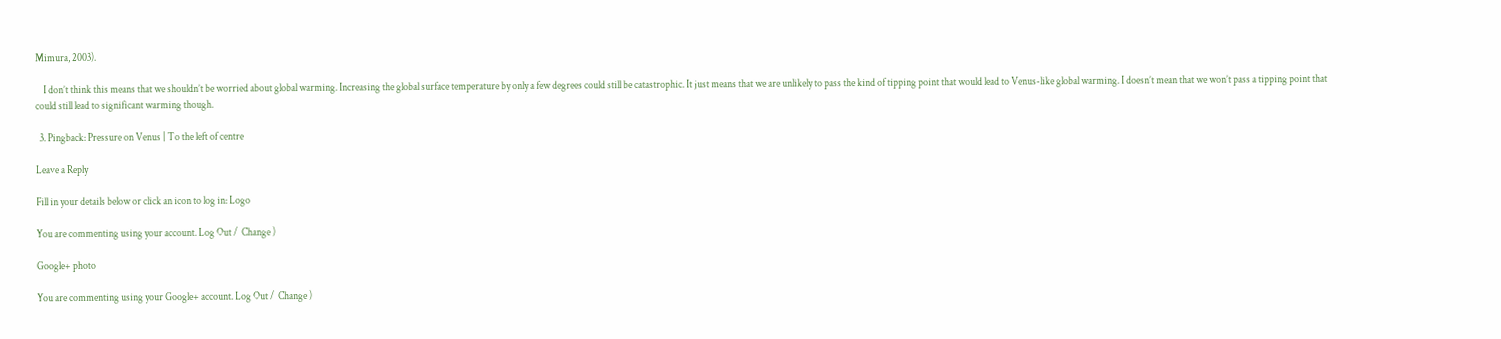Mimura, 2003).

    I don’t think this means that we shouldn’t be worried about global warming. Increasing the global surface temperature by only a few degrees could still be catastrophic. It just means that we are unlikely to pass the kind of tipping point that would lead to Venus-like global warming. I doesn’t mean that we won’t pass a tipping point that could still lead to significant warming though.

  3. Pingback: Pressure on Venus | To the left of centre

Leave a Reply

Fill in your details below or click an icon to log in: Logo

You are commenting using your account. Log Out /  Change )

Google+ photo

You are commenting using your Google+ account. Log Out /  Change )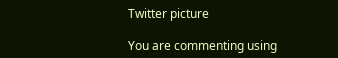Twitter picture

You are commenting using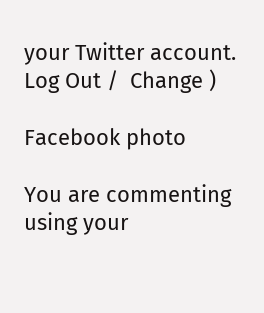your Twitter account. Log Out /  Change )

Facebook photo

You are commenting using your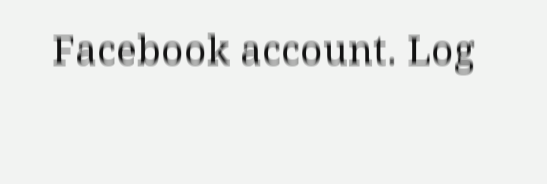Facebook account. Log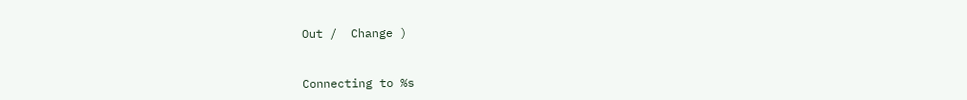Out /  Change )


Connecting to %s